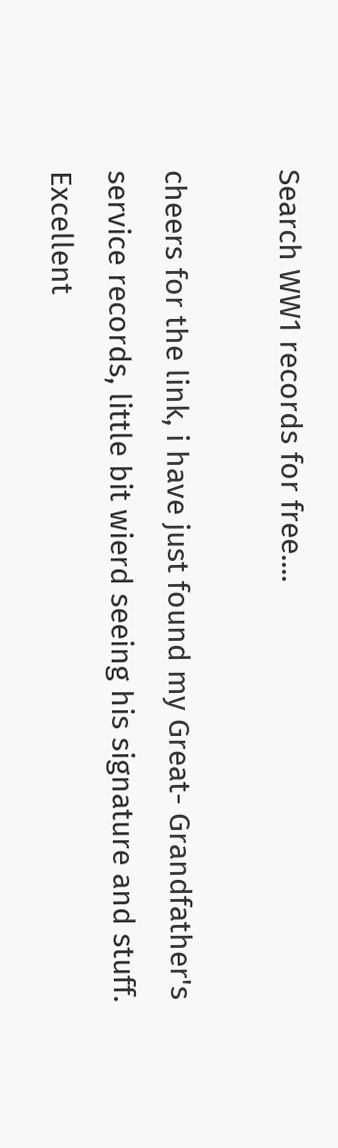Search WW1 records for free....

cheers for the link, i have just found my Great- Grandfather's service records, little bit wierd seeing his signature and stuff.
Excellent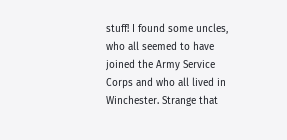stuff! I found some uncles, who all seemed to have joined the Army Service Corps and who all lived in Winchester. Strange that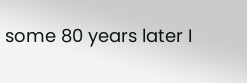some 80 years later I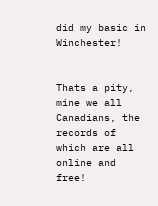did my basic in Winchester!


Thats a pity, mine we all Canadians, the records of which are all online and free!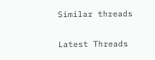Similar threads

Latest Threads